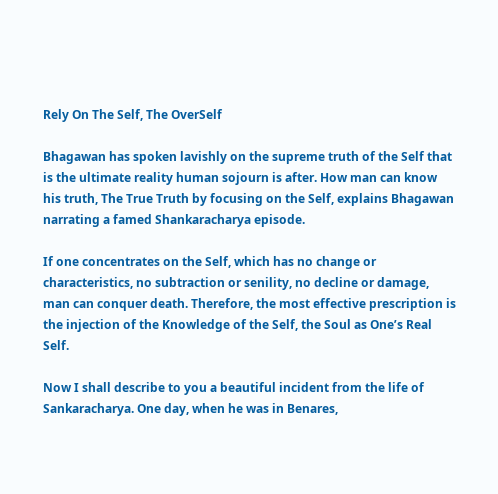Rely On The Self, The OverSelf

Bhagawan has spoken lavishly on the supreme truth of the Self that is the ultimate reality human sojourn is after. How man can know his truth, The True Truth by focusing on the Self, explains Bhagawan narrating a famed Shankaracharya episode.

If one concentrates on the Self, which has no change or characteristics, no subtraction or senility, no decline or damage, man can conquer death. Therefore, the most effective prescription is the injection of the Knowledge of the Self, the Soul as One’s Real Self.

Now I shall describe to you a beautiful incident from the life of Sankaracharya. One day, when he was in Benares,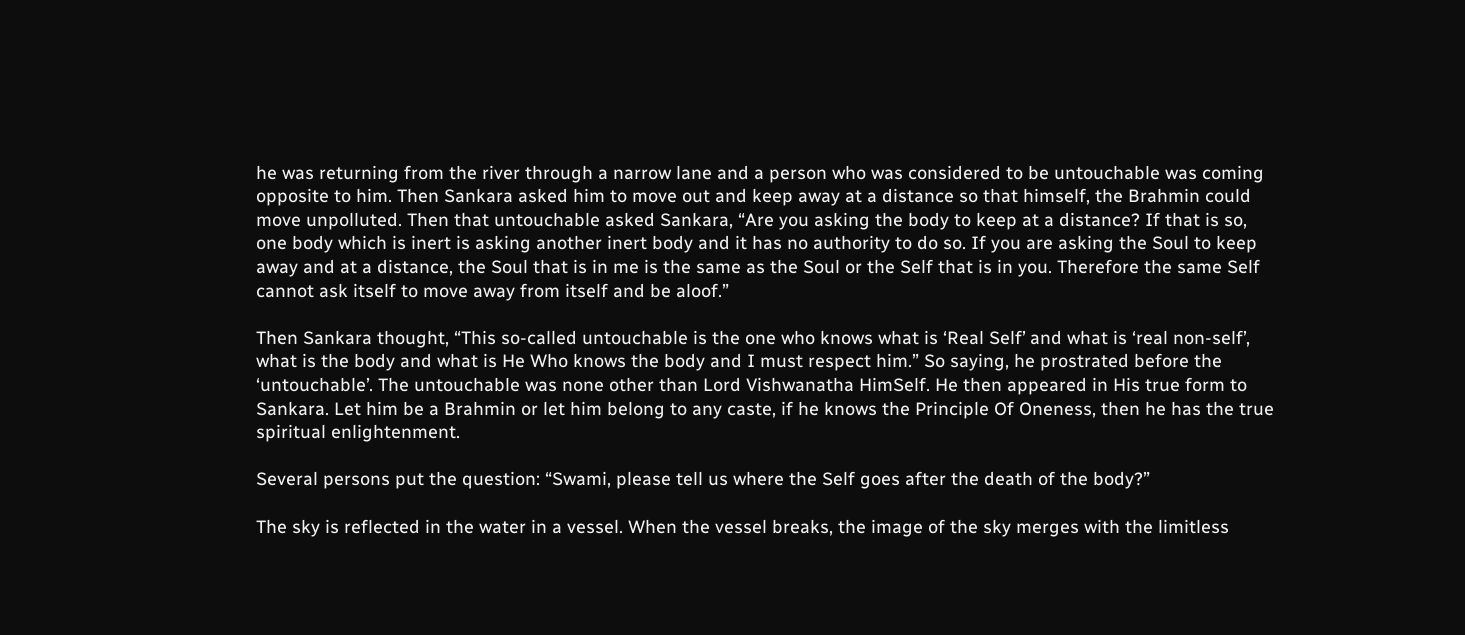he was returning from the river through a narrow lane and a person who was considered to be untouchable was coming opposite to him. Then Sankara asked him to move out and keep away at a distance so that himself, the Brahmin could move unpolluted. Then that untouchable asked Sankara, “Are you asking the body to keep at a distance? If that is so, one body which is inert is asking another inert body and it has no authority to do so. If you are asking the Soul to keep away and at a distance, the Soul that is in me is the same as the Soul or the Self that is in you. Therefore the same Self cannot ask itself to move away from itself and be aloof.”

Then Sankara thought, “This so-called untouchable is the one who knows what is ‘Real Self’ and what is ‘real non-self’, what is the body and what is He Who knows the body and I must respect him.” So saying, he prostrated before the ‘untouchable’. The untouchable was none other than Lord Vishwanatha HimSelf. He then appeared in His true form to Sankara. Let him be a Brahmin or let him belong to any caste, if he knows the Principle Of Oneness, then he has the true spiritual enlightenment.

Several persons put the question: “Swami, please tell us where the Self goes after the death of the body?”

The sky is reflected in the water in a vessel. When the vessel breaks, the image of the sky merges with the limitless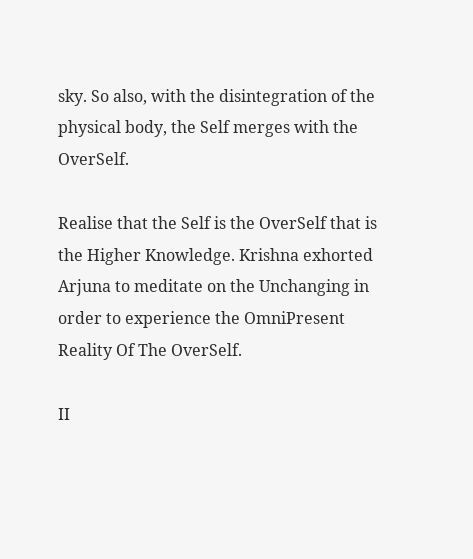sky. So also, with the disintegration of the physical body, the Self merges with the OverSelf.

Realise that the Self is the OverSelf that is the Higher Knowledge. Krishna exhorted Arjuna to meditate on the Unchanging in order to experience the OmniPresent Reality Of The OverSelf.

II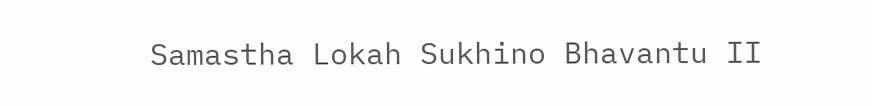Samastha Lokah Sukhino Bhavantu II